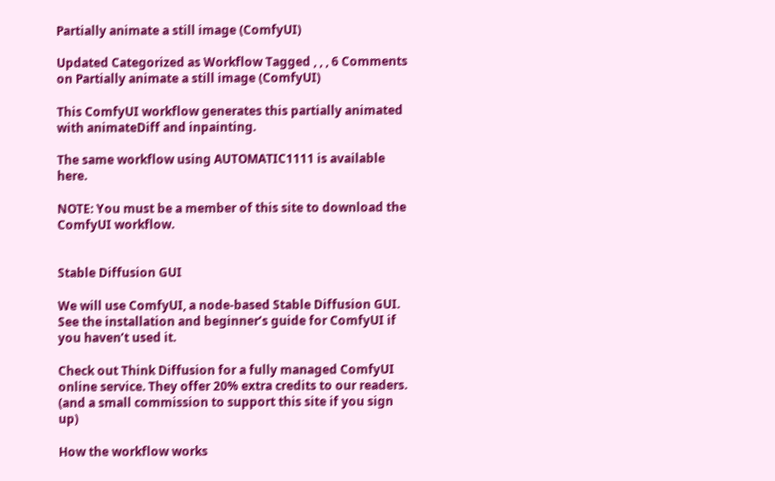Partially animate a still image (ComfyUI)

Updated Categorized as Workflow Tagged , , , 6 Comments on Partially animate a still image (ComfyUI)

This ComfyUI workflow generates this partially animated with animateDiff and inpainting.

The same workflow using AUTOMATIC1111 is available here.

NOTE: You must be a member of this site to download the ComfyUI workflow.


Stable Diffusion GUI

We will use ComfyUI, a node-based Stable Diffusion GUI. See the installation and beginner’s guide for ComfyUI if you haven’t used it.

Check out Think Diffusion for a fully managed ComfyUI online service. They offer 20% extra credits to our readers. (and a small commission to support this site if you sign up)

How the workflow works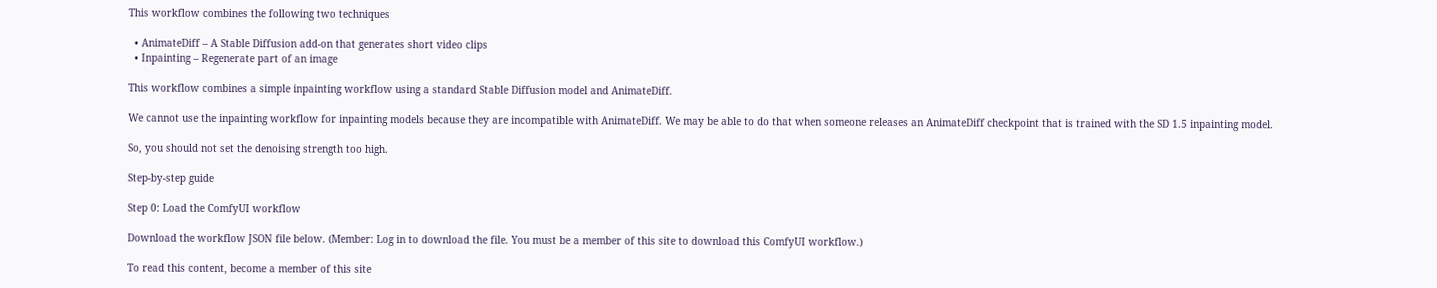This workflow combines the following two techniques

  • AnimateDiff – A Stable Diffusion add-on that generates short video clips
  • Inpainting – Regenerate part of an image

This workflow combines a simple inpainting workflow using a standard Stable Diffusion model and AnimateDiff.

We cannot use the inpainting workflow for inpainting models because they are incompatible with AnimateDiff. We may be able to do that when someone releases an AnimateDiff checkpoint that is trained with the SD 1.5 inpainting model.

So, you should not set the denoising strength too high.

Step-by-step guide

Step 0: Load the ComfyUI workflow

Download the workflow JSON file below. (Member: Log in to download the file. You must be a member of this site to download this ComfyUI workflow.)

To read this content, become a member of this site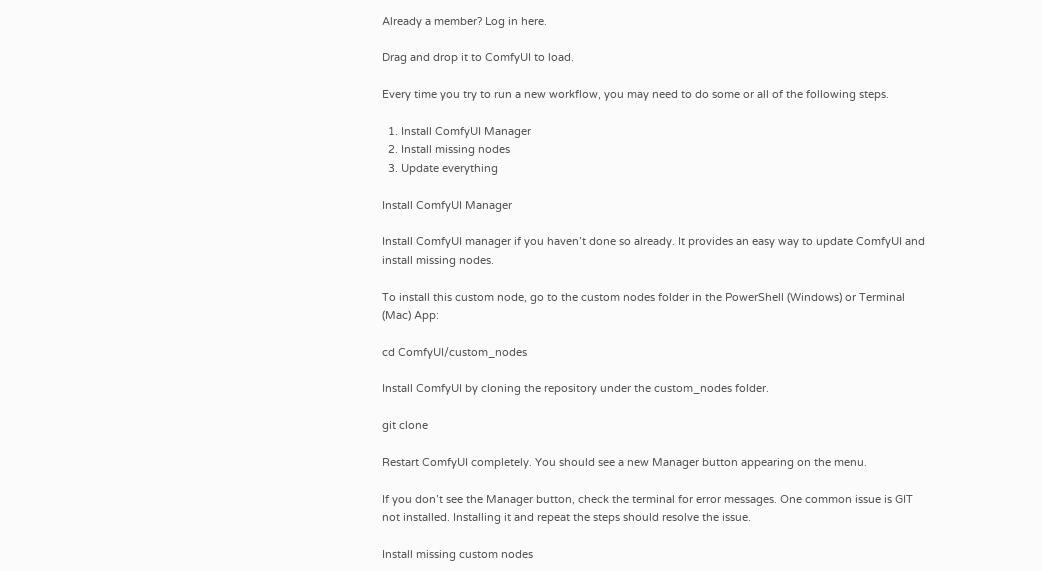Already a member? Log in here.

Drag and drop it to ComfyUI to load.

Every time you try to run a new workflow, you may need to do some or all of the following steps.

  1. Install ComfyUI Manager
  2. Install missing nodes
  3. Update everything

Install ComfyUI Manager

Install ComfyUI manager if you haven’t done so already. It provides an easy way to update ComfyUI and install missing nodes.

To install this custom node, go to the custom nodes folder in the PowerShell (Windows) or Terminal (Mac) App:

cd ComfyUI/custom_nodes

Install ComfyUI by cloning the repository under the custom_nodes folder.

git clone

Restart ComfyUI completely. You should see a new Manager button appearing on the menu.

If you don’t see the Manager button, check the terminal for error messages. One common issue is GIT not installed. Installing it and repeat the steps should resolve the issue.

Install missing custom nodes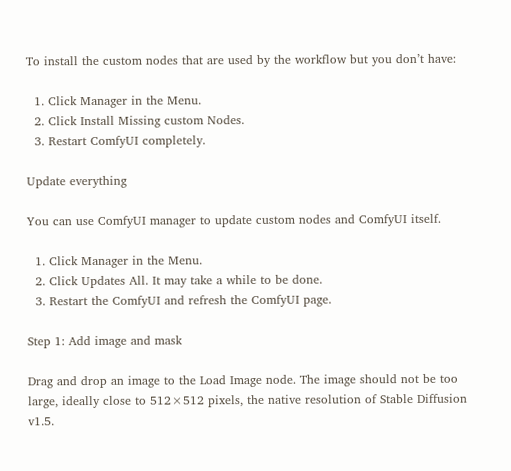To install the custom nodes that are used by the workflow but you don’t have:

  1. Click Manager in the Menu.
  2. Click Install Missing custom Nodes.
  3. Restart ComfyUI completely.

Update everything

You can use ComfyUI manager to update custom nodes and ComfyUI itself.

  1. Click Manager in the Menu.
  2. Click Updates All. It may take a while to be done.
  3. Restart the ComfyUI and refresh the ComfyUI page.

Step 1: Add image and mask

Drag and drop an image to the Load Image node. The image should not be too large, ideally close to 512×512 pixels, the native resolution of Stable Diffusion v1.5.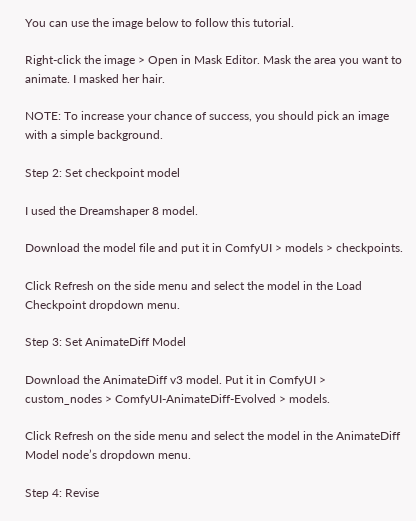You can use the image below to follow this tutorial.

Right-click the image > Open in Mask Editor. Mask the area you want to animate. I masked her hair.

NOTE: To increase your chance of success, you should pick an image with a simple background.

Step 2: Set checkpoint model

I used the Dreamshaper 8 model.

Download the model file and put it in ComfyUI > models > checkpoints.

Click Refresh on the side menu and select the model in the Load Checkpoint dropdown menu.

Step 3: Set AnimateDiff Model

Download the AnimateDiff v3 model. Put it in ComfyUI > custom_nodes > ComfyUI-AnimateDiff-Evolved > models.

Click Refresh on the side menu and select the model in the AnimateDiff Model node’s dropdown menu.

Step 4: Revise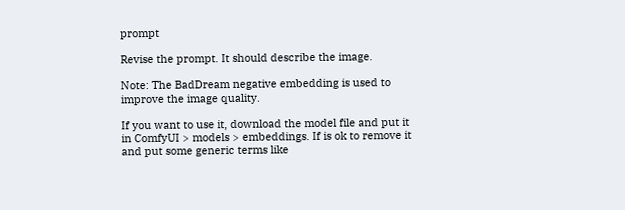prompt

Revise the prompt. It should describe the image.

Note: The BadDream negative embedding is used to improve the image quality.

If you want to use it, download the model file and put it in ComfyUI > models > embeddings. If is ok to remove it and put some generic terms like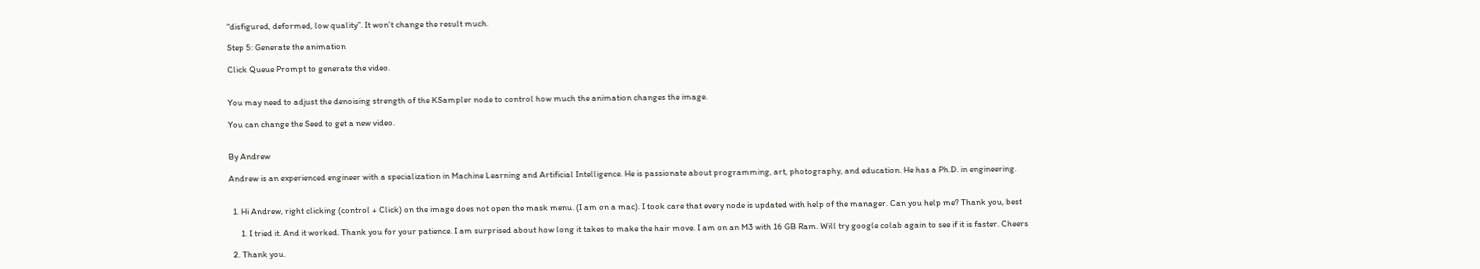“disfigured, deformed, low quality”. It won’t change the result much.

Step 5: Generate the animation

Click Queue Prompt to generate the video.


You may need to adjust the denoising strength of the KSampler node to control how much the animation changes the image.

You can change the Seed to get a new video.


By Andrew

Andrew is an experienced engineer with a specialization in Machine Learning and Artificial Intelligence. He is passionate about programming, art, photography, and education. He has a Ph.D. in engineering.


  1. Hi Andrew, right clicking (control + Click) on the image does not open the mask menu. (I am on a mac). I took care that every node is updated with help of the manager. Can you help me? Thank you, best

      1. I tried it. And it worked. Thank you for your patience. I am surprised about how long it takes to make the hair move. I am on an M3 with 16 GB Ram. Will try google colab again to see if it is faster. Cheers

  2. Thank you.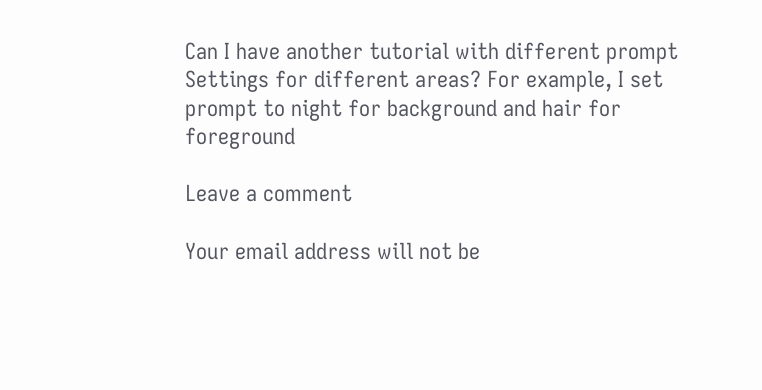Can I have another tutorial with different prompt Settings for different areas? For example, I set prompt to night for background and hair for foreground

Leave a comment

Your email address will not be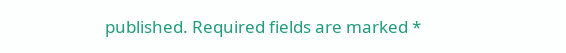published. Required fields are marked *